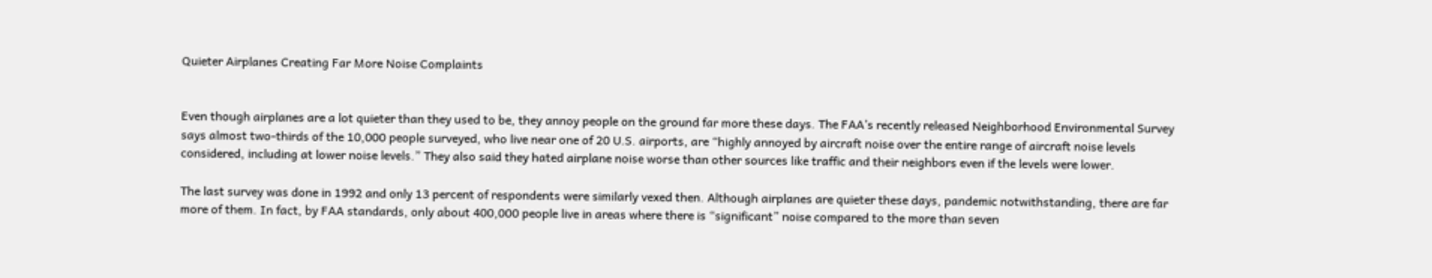Quieter Airplanes Creating Far More Noise Complaints


Even though airplanes are a lot quieter than they used to be, they annoy people on the ground far more these days. The FAA’s recently released Neighborhood Environmental Survey says almost two-thirds of the 10,000 people surveyed, who live near one of 20 U.S. airports, are “highly annoyed by aircraft noise over the entire range of aircraft noise levels considered, including at lower noise levels.” They also said they hated airplane noise worse than other sources like traffic and their neighbors even if the levels were lower.

The last survey was done in 1992 and only 13 percent of respondents were similarly vexed then. Although airplanes are quieter these days, pandemic notwithstanding, there are far more of them. In fact, by FAA standards, only about 400,000 people live in areas where there is “significant” noise compared to the more than seven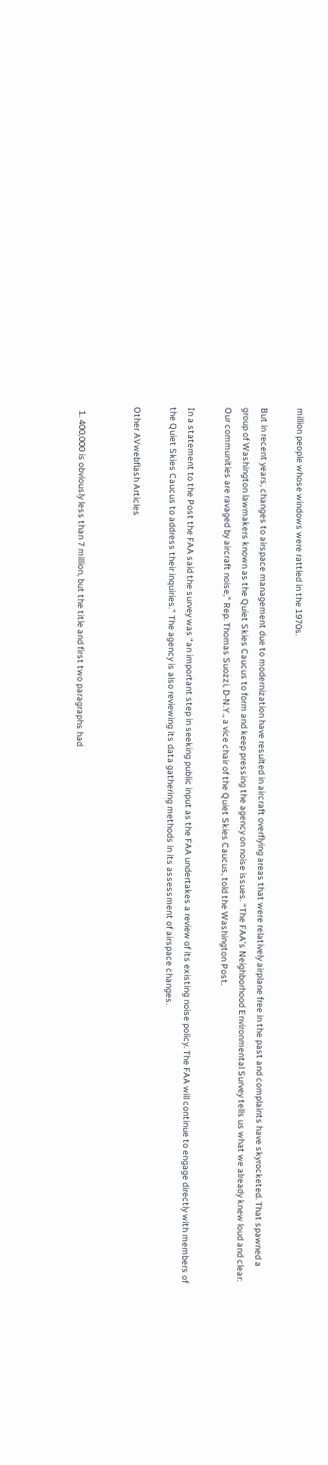million people whose windows were rattled in the 1970s.

But in recent years, changes to airspace management due to modernization have resulted in aircraft overflying areas that were relatively airplane free in the past and complaints have skyrocketed. That spawned a group of Washington lawmakers known as the Quiet Skies Caucus to form and keep pressing the agency on noise issues. “The FAA’s Neighborhood Environmental Survey tells us what we already knew loud and clear: Our communities are ravaged by aircraft noise,” Rep. Thomas Suozzi, D-N.Y., a vice chair of the Quiet Skies Caucus, told the Washington Post.

In a statement to the Post the FAA said the survey was “an important step in seeking public input as the FAA undertakes a review of its existing noise policy. The FAA will continue to engage directly with members of the Quiet Skies Caucus to address their inquiries.” The agency is also reviewing its data gathering methods in its assessment of airspace changes.

Other AVwebflash Articles


  1. 400,000 is obviously less than 7 million, but the title and first two paragraphs had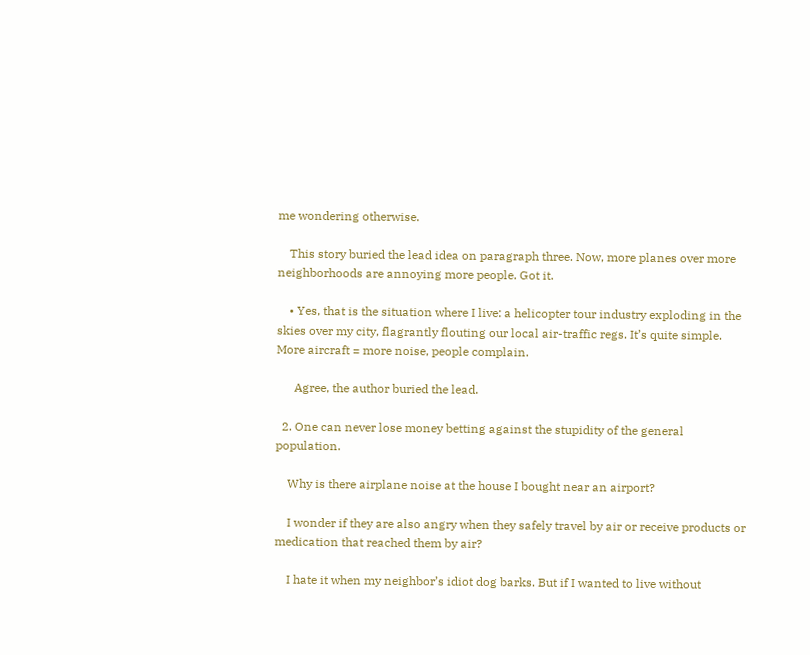me wondering otherwise.

    This story buried the lead idea on paragraph three. Now, more planes over more neighborhoods are annoying more people. Got it.

    • Yes, that is the situation where I live: a helicopter tour industry exploding in the skies over my city, flagrantly flouting our local air-traffic regs. It’s quite simple. More aircraft = more noise, people complain.

      Agree, the author buried the lead.

  2. One can never lose money betting against the stupidity of the general population.

    Why is there airplane noise at the house I bought near an airport?

    I wonder if they are also angry when they safely travel by air or receive products or medication that reached them by air?

    I hate it when my neighbor’s idiot dog barks. But if I wanted to live without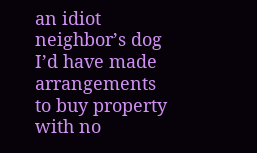an idiot neighbor’s dog I’d have made arrangements to buy property with no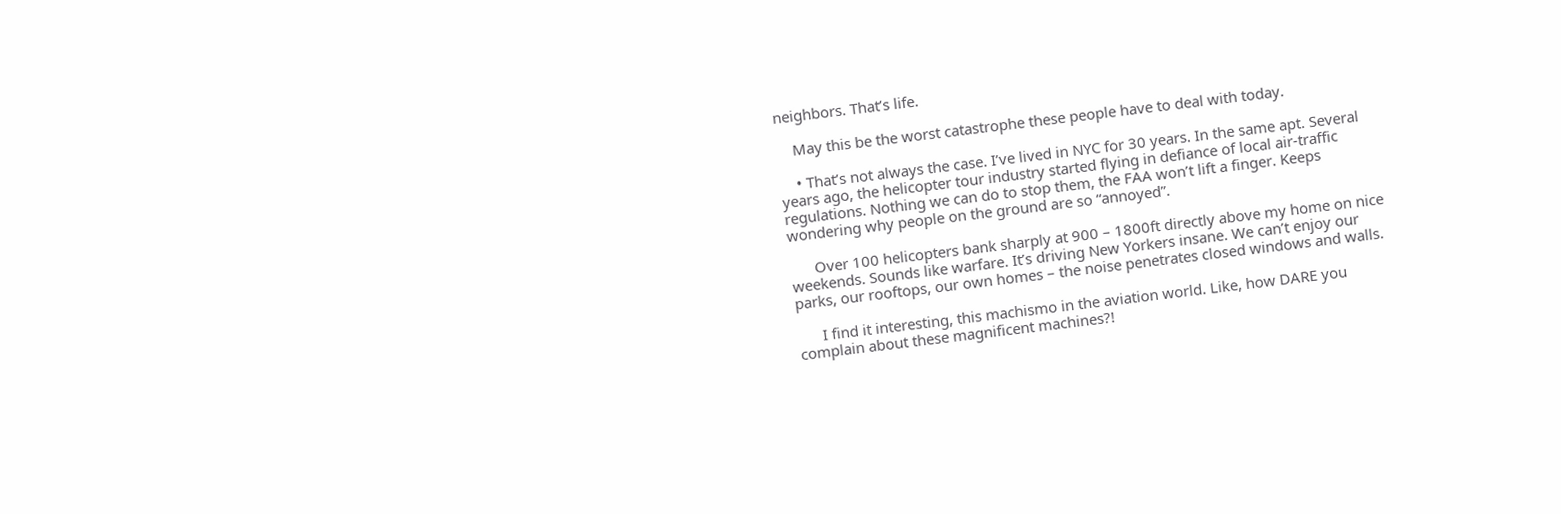neighbors. That’s life.

    May this be the worst catastrophe these people have to deal with today.

    • That’s not always the case. I’ve lived in NYC for 30 years. In the same apt. Several years ago, the helicopter tour industry started flying in defiance of local air-traffic regulations. Nothing we can do to stop them, the FAA won’t lift a finger. Keeps wondering why people on the ground are so “annoyed”.

      Over 100 helicopters bank sharply at 900 – 1800ft directly above my home on nice weekends. Sounds like warfare. It’s driving New Yorkers insane. We can’t enjoy our parks, our rooftops, our own homes – the noise penetrates closed windows and walls.

      I find it interesting, this machismo in the aviation world. Like, how DARE you complain about these magnificent machines?!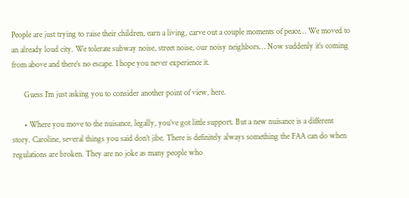People are just trying to raise their children, earn a living, carve out a couple moments of peace… We moved to an already loud city. We tolerate subway noise, street noise, our noisy neighbors… Now suddenly it’s coming from above and there’s no escape. I hope you never experience it.

      Guess I’m just asking you to consider another point of view, here.

      • Where you move to the nuisance, legally, you’ve got little support. But a new nuisance is a different story. Caroline, several things you said don’t jibe. There is definitely always something the FAA can do when regulations are broken. They are no joke as many people who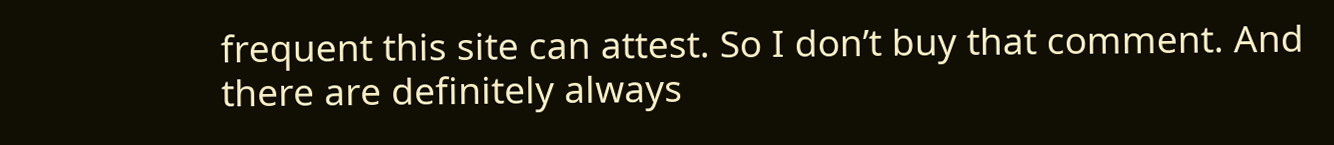frequent this site can attest. So I don’t buy that comment. And there are definitely always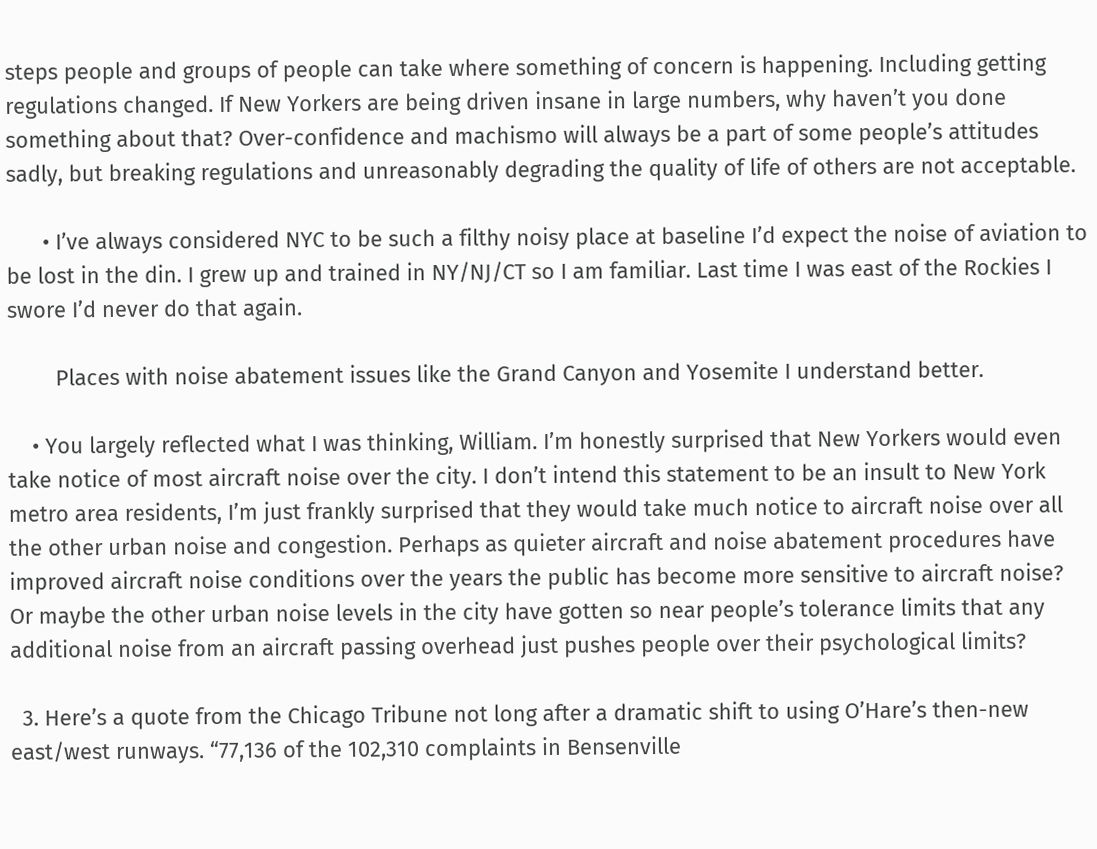steps people and groups of people can take where something of concern is happening. Including getting regulations changed. If New Yorkers are being driven insane in large numbers, why haven’t you done something about that? Over-confidence and machismo will always be a part of some people’s attitudes sadly, but breaking regulations and unreasonably degrading the quality of life of others are not acceptable.

      • I’ve always considered NYC to be such a filthy noisy place at baseline I’d expect the noise of aviation to be lost in the din. I grew up and trained in NY/NJ/CT so I am familiar. Last time I was east of the Rockies I swore I’d never do that again.

        Places with noise abatement issues like the Grand Canyon and Yosemite I understand better.

    • You largely reflected what I was thinking, William. I’m honestly surprised that New Yorkers would even take notice of most aircraft noise over the city. I don’t intend this statement to be an insult to New York metro area residents, I’m just frankly surprised that they would take much notice to aircraft noise over all the other urban noise and congestion. Perhaps as quieter aircraft and noise abatement procedures have improved aircraft noise conditions over the years the public has become more sensitive to aircraft noise? Or maybe the other urban noise levels in the city have gotten so near people’s tolerance limits that any additional noise from an aircraft passing overhead just pushes people over their psychological limits?

  3. Here’s a quote from the Chicago Tribune not long after a dramatic shift to using O’Hare’s then-new east/west runways. “77,136 of the 102,310 complaints in Bensenville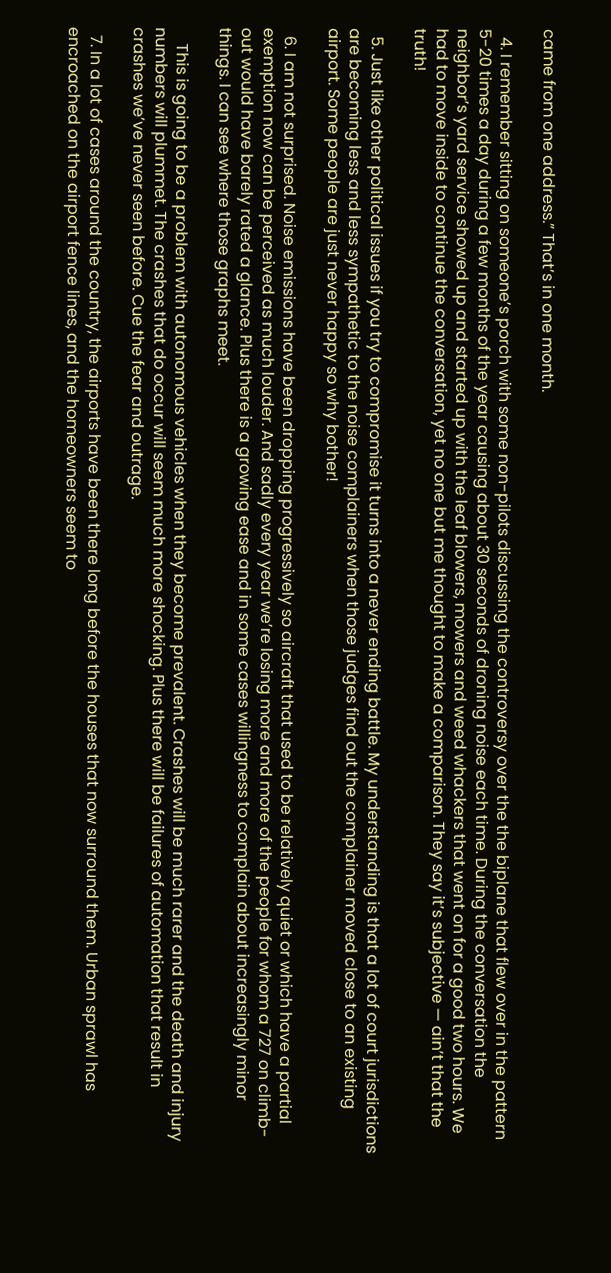came from one address.” That’s in one month.

  4. I remember sitting on someone’s porch with some non-pilots discussing the controversy over the the biplane that flew over in the pattern 5-20 times a day during a few months of the year causing about 30 seconds of droning noise each time. During the conversation the neighbor’s yard service showed up and started up with the leaf blowers, mowers and weed whackers that went on for a good two hours. We had to move inside to continue the conversation, yet no one but me thought to make a comparison. They say it’s subjective — ain’t that the truth!

  5. Just like other political issues if you try to compromise it turns into a never ending battle. My understanding is that a lot of court jurisdictions are becoming less and less sympathetic to the noise complainers when those judges find out the complainer moved close to an existing airport. Some people are just never happy so why bother!

  6. I am not surprised. Noise emissions have been dropping progressively so aircraft that used to be relatively quiet or which have a partial exemption now can be perceived as much louder. And sadly every year we’re losing more and more of the people for whom a 727 on climb-out would have barely rated a glance. Plus there is a growing ease and in some cases willingness to complain about increasingly minor things. I can see where those graphs meet.

    This is going to be a problem with autonomous vehicles when they become prevalent. Crashes will be much rarer and the death and injury numbers will plummet. The crashes that do occur will seem much more shocking. Plus there will be failures of automation that result in crashes we’ve never seen before. Cue the fear and outrage.

  7. In a lot of cases around the country, the airports have been there long before the houses that now surround them. Urban sprawl has encroached on the airport fence lines, and the homeowners seem to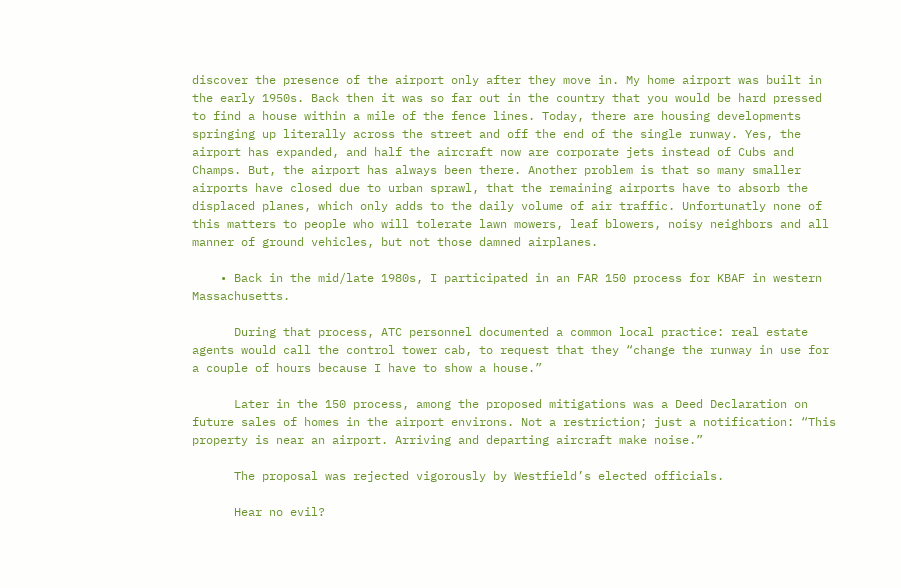discover the presence of the airport only after they move in. My home airport was built in the early 1950s. Back then it was so far out in the country that you would be hard pressed to find a house within a mile of the fence lines. Today, there are housing developments springing up literally across the street and off the end of the single runway. Yes, the airport has expanded, and half the aircraft now are corporate jets instead of Cubs and Champs. But, the airport has always been there. Another problem is that so many smaller airports have closed due to urban sprawl, that the remaining airports have to absorb the displaced planes, which only adds to the daily volume of air traffic. Unfortunatly none of this matters to people who will tolerate lawn mowers, leaf blowers, noisy neighbors and all manner of ground vehicles, but not those damned airplanes.

    • Back in the mid/late 1980s, I participated in an FAR 150 process for KBAF in western Massachusetts.

      During that process, ATC personnel documented a common local practice: real estate agents would call the control tower cab, to request that they “change the runway in use for a couple of hours because I have to show a house.”

      Later in the 150 process, among the proposed mitigations was a Deed Declaration on future sales of homes in the airport environs. Not a restriction; just a notification: “This property is near an airport. Arriving and departing aircraft make noise.”

      The proposal was rejected vigorously by Westfield’s elected officials.

      Hear no evil?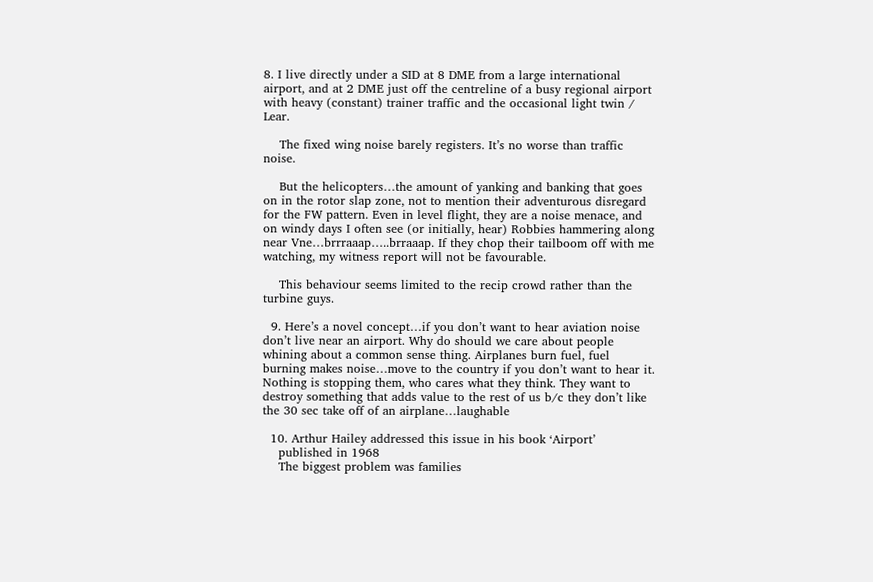8. I live directly under a SID at 8 DME from a large international airport, and at 2 DME just off the centreline of a busy regional airport with heavy (constant) trainer traffic and the occasional light twin / Lear.

    The fixed wing noise barely registers. It’s no worse than traffic noise.

    But the helicopters…the amount of yanking and banking that goes on in the rotor slap zone, not to mention their adventurous disregard for the FW pattern. Even in level flight, they are a noise menace, and on windy days I often see (or initially, hear) Robbies hammering along near Vne…brrraaap…..brraaap. If they chop their tailboom off with me watching, my witness report will not be favourable.

    This behaviour seems limited to the recip crowd rather than the turbine guys.

  9. Here’s a novel concept…if you don’t want to hear aviation noise don’t live near an airport. Why do should we care about people whining about a common sense thing. Airplanes burn fuel, fuel burning makes noise…move to the country if you don’t want to hear it. Nothing is stopping them, who cares what they think. They want to destroy something that adds value to the rest of us b/c they don’t like the 30 sec take off of an airplane…laughable

  10. Arthur Hailey addressed this issue in his book ‘Airport’
    published in 1968
    The biggest problem was families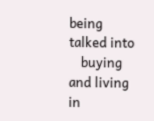being talked into
    buying and living in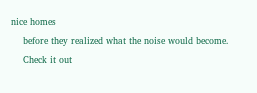nice homes
    before they realized what the noise would become.
    Check it out